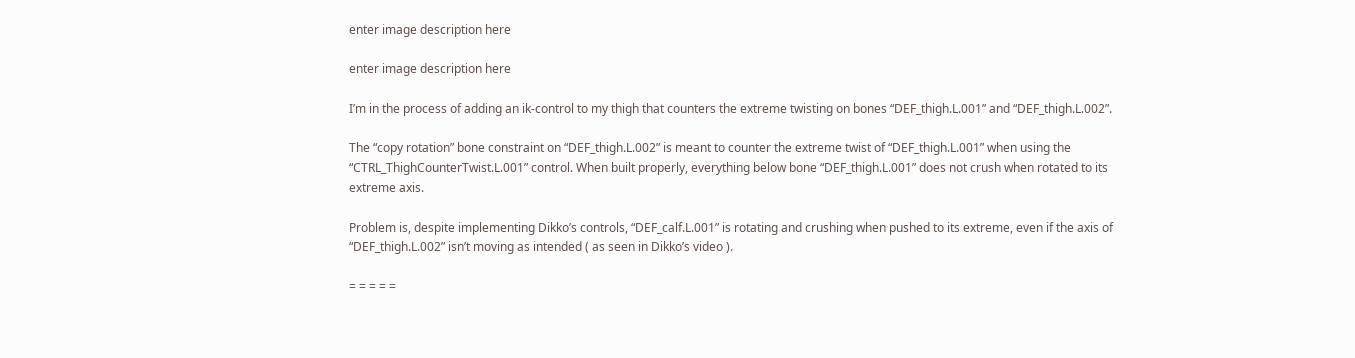enter image description here

enter image description here

I’m in the process of adding an ik-control to my thigh that counters the extreme twisting on bones “DEF_thigh.L.001” and “DEF_thigh.L.002”.

The “copy rotation” bone constraint on “DEF_thigh.L.002” is meant to counter the extreme twist of “DEF_thigh.L.001” when using the “CTRL_ThighCounterTwist.L.001” control. When built properly, everything below bone “DEF_thigh.L.001” does not crush when rotated to its extreme axis.

Problem is, despite implementing Dikko’s controls, “DEF_calf.L.001” is rotating and crushing when pushed to its extreme, even if the axis of “DEF_thigh.L.002” isn’t moving as intended ( as seen in Dikko’s video ).

= = = = =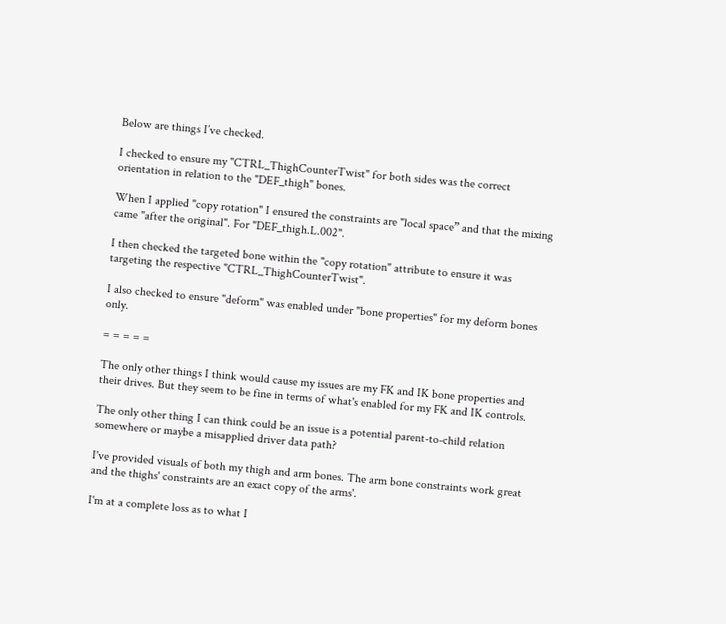Below are things I’ve checked.

I checked to ensure my "CTRL_ThighCounterTwist" for both sides was the correct orientation in relation to the "DEF_thigh" bones.

When I applied "copy rotation" I ensured the constraints are "local space” and that the mixing came "after the original". For "DEF_thigh.L.002".

I then checked the targeted bone within the "copy rotation" attribute to ensure it was targeting the respective "CTRL_ThighCounterTwist".

I also checked to ensure "deform" was enabled under "bone properties" for my deform bones only.

= = = = =

The only other things I think would cause my issues are my FK and IK bone properties and their drives. But they seem to be fine in terms of what's enabled for my FK and IK controls.

The only other thing I can think could be an issue is a potential parent-to-child relation somewhere or maybe a misapplied driver data path?

I've provided visuals of both my thigh and arm bones. The arm bone constraints work great and the thighs' constraints are an exact copy of the arms'.

I'm at a complete loss as to what I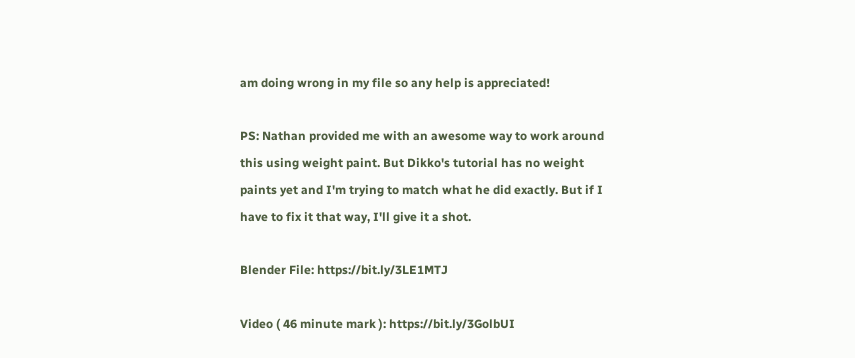am doing wrong in my file so any help is appreciated!

PS: Nathan provided me with an awesome way to work around this using weight paint. But Dikko's tutorial has no weight paints yet and I'm trying to match what he did exactly. But if I have to fix it that way, I'll give it a shot.

Blender File: https://bit.ly/3LE1MTJ

Video ( 46 minute mark ): https://bit.ly/3GolbUI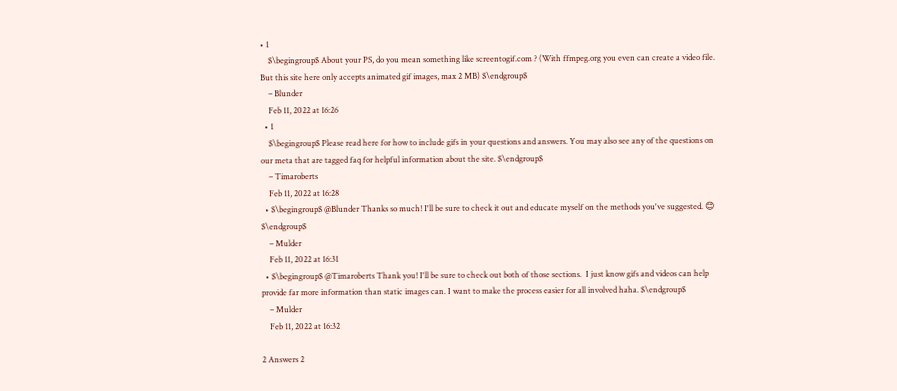• 1
    $\begingroup$ About your PS, do you mean something like screentogif.com ? (With ffmpeg.org you even can create a video file. But this site here only accepts animated gif images, max 2 MB) $\endgroup$
    – Blunder
    Feb 11, 2022 at 16:26
  • 1
    $\begingroup$ Please read here for how to include gifs in your questions and answers. You may also see any of the questions on our meta that are tagged faq for helpful information about the site. $\endgroup$
    – Timaroberts
    Feb 11, 2022 at 16:28
  • $\begingroup$ @Blunder Thanks so much! I'll be sure to check it out and educate myself on the methods you've suggested. 😊 $\endgroup$
    – Mulder
    Feb 11, 2022 at 16:31
  • $\begingroup$ @Timaroberts Thank you! I'll be sure to check out both of those sections.  I just know gifs and videos can help provide far more information than static images can. I want to make the process easier for all involved haha. $\endgroup$
    – Mulder
    Feb 11, 2022 at 16:32

2 Answers 2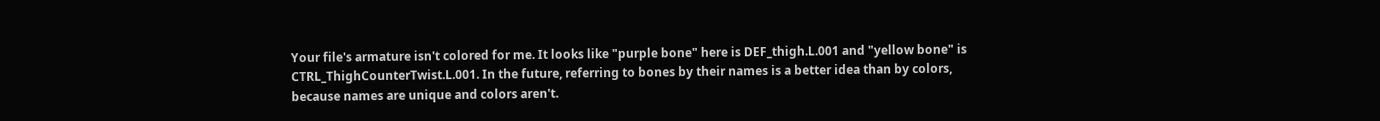Your file's armature isn't colored for me. It looks like "purple bone" here is DEF_thigh.L.001 and "yellow bone" is CTRL_ThighCounterTwist.L.001. In the future, referring to bones by their names is a better idea than by colors, because names are unique and colors aren't.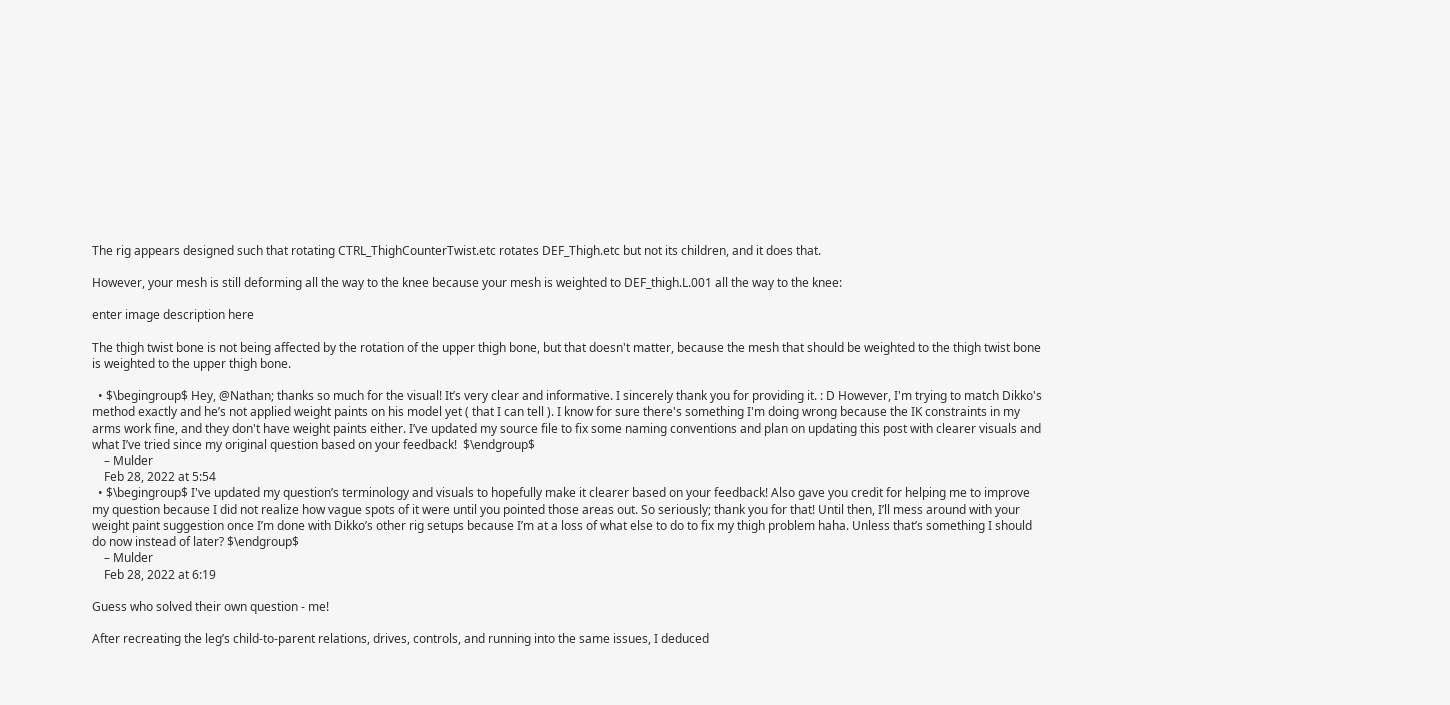The rig appears designed such that rotating CTRL_ThighCounterTwist.etc rotates DEF_Thigh.etc but not its children, and it does that.

However, your mesh is still deforming all the way to the knee because your mesh is weighted to DEF_thigh.L.001 all the way to the knee:

enter image description here

The thigh twist bone is not being affected by the rotation of the upper thigh bone, but that doesn't matter, because the mesh that should be weighted to the thigh twist bone is weighted to the upper thigh bone.

  • $\begingroup$ Hey, @Nathan; thanks so much for the visual! It’s very clear and informative. I sincerely thank you for providing it. : D However, I'm trying to match Dikko's method exactly and he’s not applied weight paints on his model yet ( that I can tell ). I know for sure there's something I'm doing wrong because the IK constraints in my arms work fine, and they don't have weight paints either. I’ve updated my source file to fix some naming conventions and plan on updating this post with clearer visuals and what I’ve tried since my original question based on your feedback!  $\endgroup$
    – Mulder
    Feb 28, 2022 at 5:54
  • $\begingroup$ I've updated my question’s terminology and visuals to hopefully make it clearer based on your feedback! Also gave you credit for helping me to improve my question because I did not realize how vague spots of it were until you pointed those areas out. So seriously; thank you for that! Until then, I’ll mess around with your weight paint suggestion once I’m done with Dikko’s other rig setups because I’m at a loss of what else to do to fix my thigh problem haha. Unless that’s something I should do now instead of later? $\endgroup$
    – Mulder
    Feb 28, 2022 at 6:19

Guess who solved their own question - me!

After recreating the leg’s child-to-parent relations, drives, controls, and running into the same issues, I deduced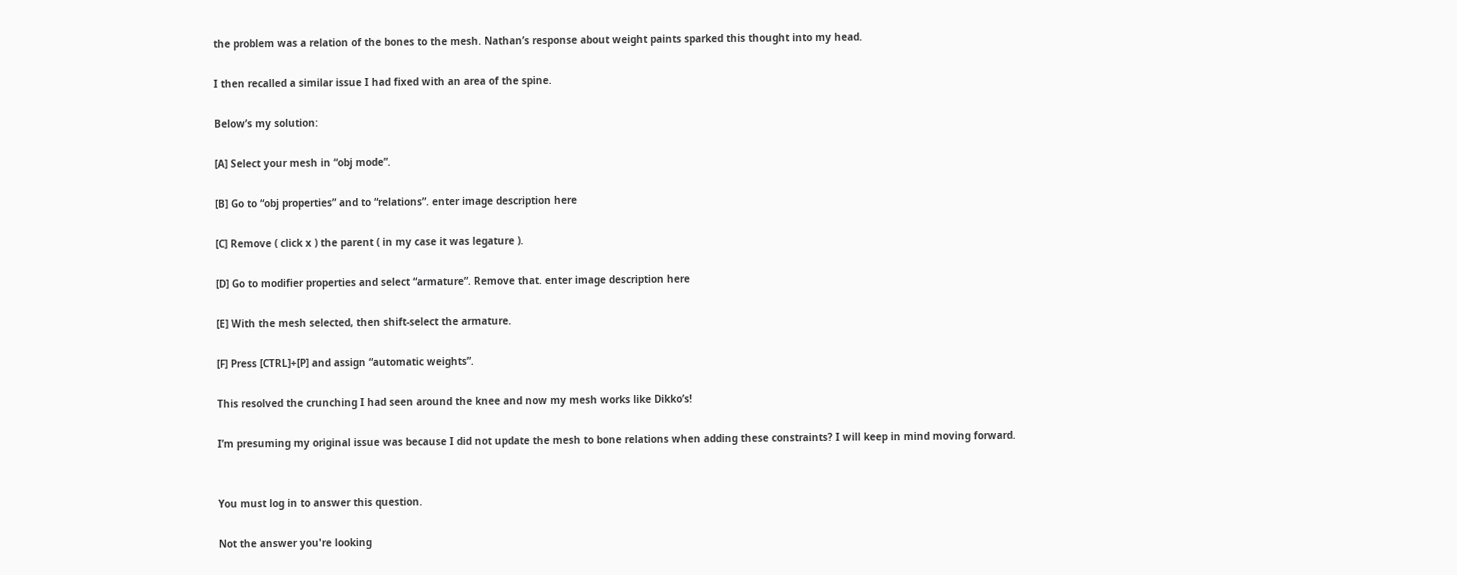the problem was a relation of the bones to the mesh. Nathan’s response about weight paints sparked this thought into my head.

I then recalled a similar issue I had fixed with an area of the spine.

Below’s my solution:

[A] Select your mesh in “obj mode”.

[B] Go to “obj properties” and to “relations”. enter image description here

[C] Remove ( click x ) the parent ( in my case it was legature ).

[D] Go to modifier properties and select “armature”. Remove that. enter image description here

[E] With the mesh selected, then shift-select the armature.

[F] Press [CTRL]+[P] and assign “automatic weights”.

This resolved the crunching I had seen around the knee and now my mesh works like Dikko’s!

I’m presuming my original issue was because I did not update the mesh to bone relations when adding these constraints? I will keep in mind moving forward.


You must log in to answer this question.

Not the answer you're looking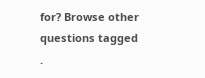for? Browse other questions tagged .